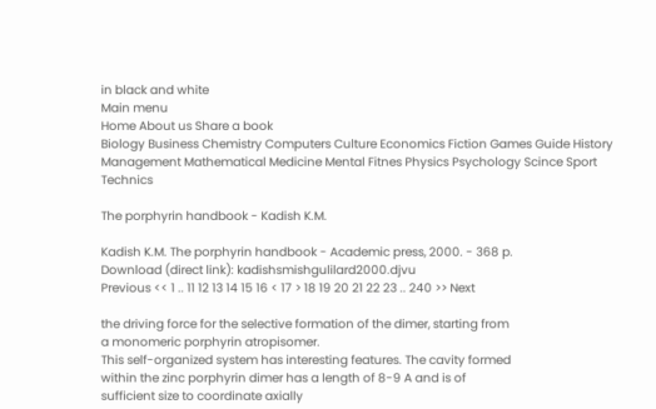in black and white
Main menu
Home About us Share a book
Biology Business Chemistry Computers Culture Economics Fiction Games Guide History Management Mathematical Medicine Mental Fitnes Physics Psychology Scince Sport Technics

The porphyrin handbook - Kadish K.M.

Kadish K.M. The porphyrin handbook - Academic press, 2000. - 368 p.
Download (direct link): kadishsmishgulilard2000.djvu
Previous << 1 .. 11 12 13 14 15 16 < 17 > 18 19 20 21 22 23 .. 240 >> Next

the driving force for the selective formation of the dimer, starting from
a monomeric porphyrin atropisomer.
This self-organized system has interesting features. The cavity formed
within the zinc porphyrin dimer has a length of 8-9 A and is of
sufficient size to coordinate axially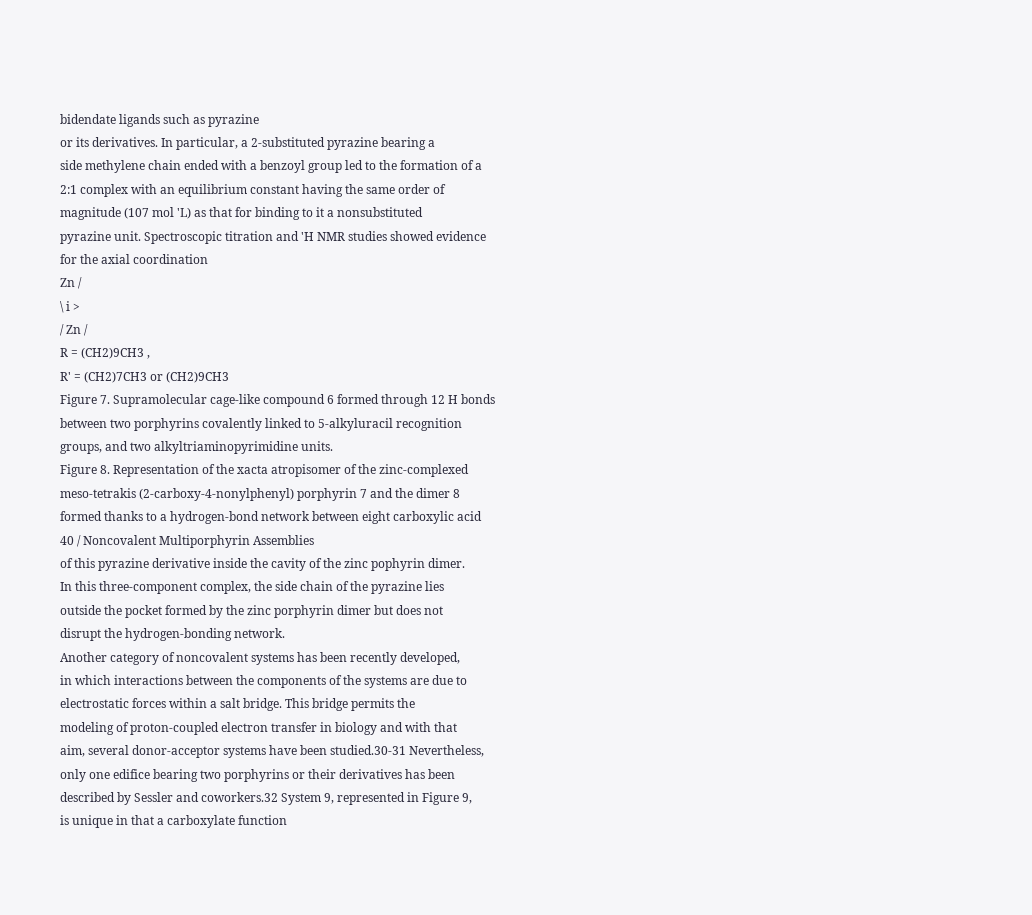bidendate ligands such as pyrazine
or its derivatives. In particular, a 2-substituted pyrazine bearing a
side methylene chain ended with a benzoyl group led to the formation of a
2:1 complex with an equilibrium constant having the same order of
magnitude (107 mol 'L) as that for binding to it a nonsubstituted
pyrazine unit. Spectroscopic titration and 'H NMR studies showed evidence
for the axial coordination
Zn /
\ i >
/ Zn /
R = (CH2)9CH3 ,
R' = (CH2)7CH3 or (CH2)9CH3
Figure 7. Supramolecular cage-like compound 6 formed through 12 H bonds
between two porphyrins covalently linked to 5-alkyluracil recognition
groups, and two alkyltriaminopyrimidine units.
Figure 8. Representation of the xacta atropisomer of the zinc-complexed
meso-tetrakis (2-carboxy-4-nonylphenyl) porphyrin 7 and the dimer 8
formed thanks to a hydrogen-bond network between eight carboxylic acid
40 / Noncovalent Multiporphyrin Assemblies
of this pyrazine derivative inside the cavity of the zinc pophyrin dimer.
In this three-component complex, the side chain of the pyrazine lies
outside the pocket formed by the zinc porphyrin dimer but does not
disrupt the hydrogen-bonding network.
Another category of noncovalent systems has been recently developed,
in which interactions between the components of the systems are due to
electrostatic forces within a salt bridge. This bridge permits the
modeling of proton-coupled electron transfer in biology and with that
aim, several donor-acceptor systems have been studied.30-31 Nevertheless,
only one edifice bearing two porphyrins or their derivatives has been
described by Sessler and coworkers.32 System 9, represented in Figure 9,
is unique in that a carboxylate function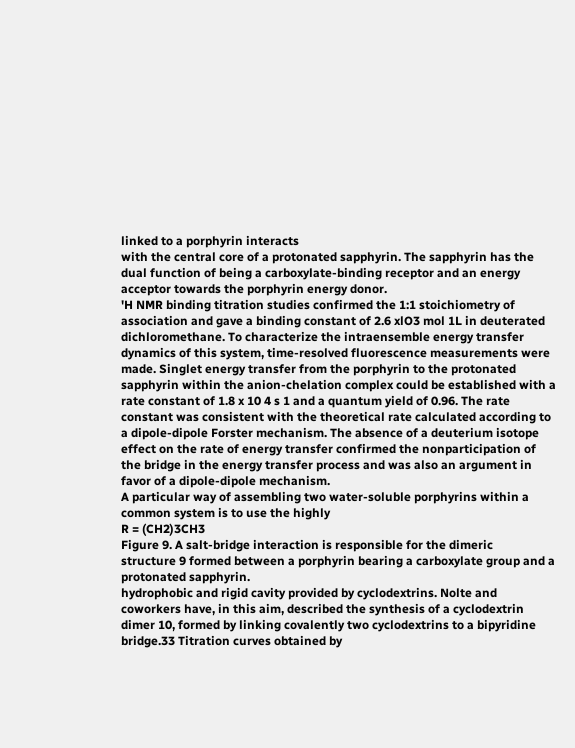linked to a porphyrin interacts
with the central core of a protonated sapphyrin. The sapphyrin has the
dual function of being a carboxylate-binding receptor and an energy
acceptor towards the porphyrin energy donor.
'H NMR binding titration studies confirmed the 1:1 stoichiometry of
association and gave a binding constant of 2.6 xlO3 mol 1L in deuterated
dichloromethane. To characterize the intraensemble energy transfer
dynamics of this system, time-resolved fluorescence measurements were
made. Singlet energy transfer from the porphyrin to the protonated
sapphyrin within the anion-chelation complex could be established with a
rate constant of 1.8 x 10 4 s 1 and a quantum yield of 0.96. The rate
constant was consistent with the theoretical rate calculated according to
a dipole-dipole Forster mechanism. The absence of a deuterium isotope
effect on the rate of energy transfer confirmed the nonparticipation of
the bridge in the energy transfer process and was also an argument in
favor of a dipole-dipole mechanism.
A particular way of assembling two water-soluble porphyrins within a
common system is to use the highly
R = (CH2)3CH3
Figure 9. A salt-bridge interaction is responsible for the dimeric
structure 9 formed between a porphyrin bearing a carboxylate group and a
protonated sapphyrin.
hydrophobic and rigid cavity provided by cyclodextrins. Nolte and
coworkers have, in this aim, described the synthesis of a cyclodextrin
dimer 10, formed by linking covalently two cyclodextrins to a bipyridine
bridge.33 Titration curves obtained by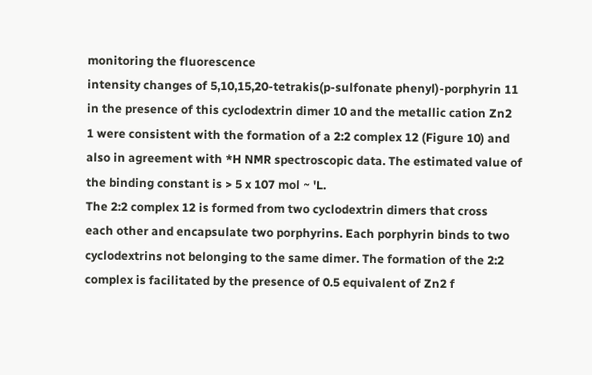monitoring the fluorescence
intensity changes of 5,10,15,20-tetrakis(p-sulfonate phenyl)-porphyrin 11
in the presence of this cyclodextrin dimer 10 and the metallic cation Zn2
1 were consistent with the formation of a 2:2 complex 12 (Figure 10) and
also in agreement with *H NMR spectroscopic data. The estimated value of
the binding constant is > 5 x 107 mol ~ 'L.
The 2:2 complex 12 is formed from two cyclodextrin dimers that cross
each other and encapsulate two porphyrins. Each porphyrin binds to two
cyclodextrins not belonging to the same dimer. The formation of the 2:2
complex is facilitated by the presence of 0.5 equivalent of Zn2 f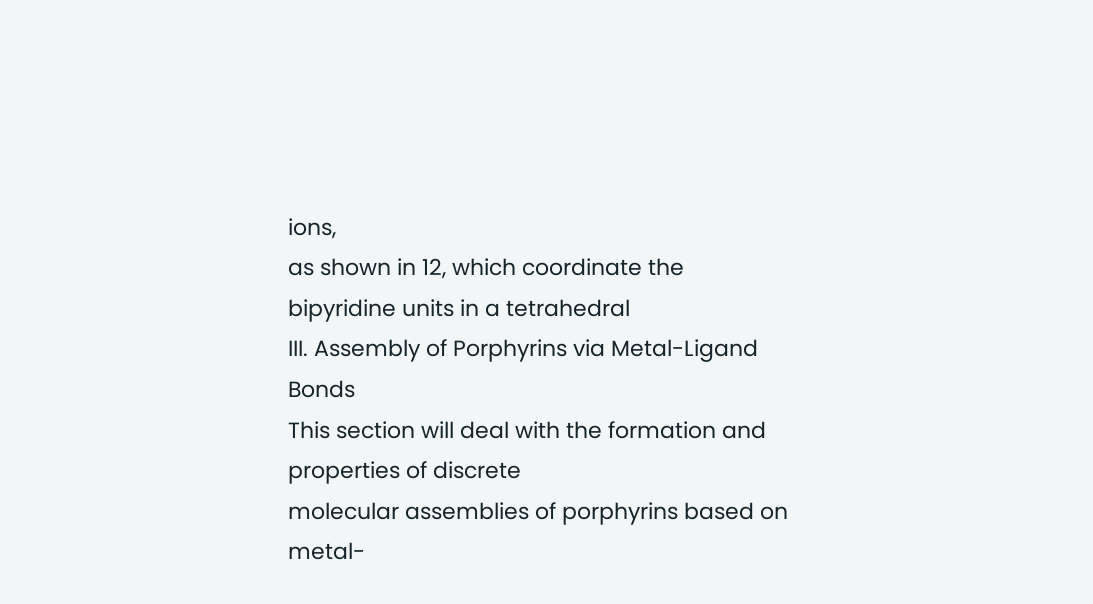ions,
as shown in 12, which coordinate the bipyridine units in a tetrahedral
III. Assembly of Porphyrins via Metal-Ligand Bonds
This section will deal with the formation and properties of discrete
molecular assemblies of porphyrins based on metal-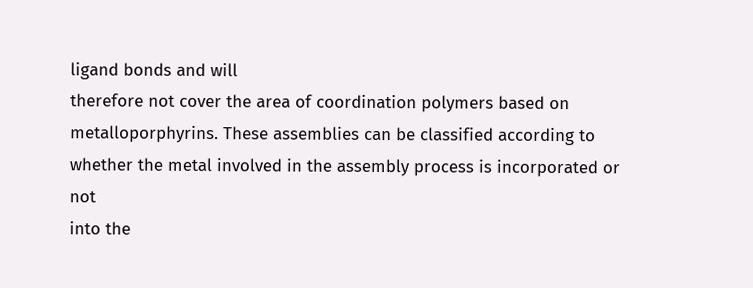ligand bonds and will
therefore not cover the area of coordination polymers based on
metalloporphyrins. These assemblies can be classified according to
whether the metal involved in the assembly process is incorporated or not
into the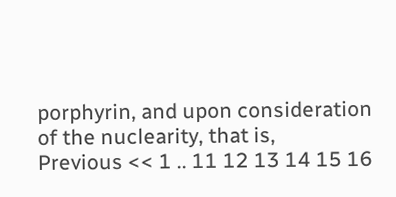porphyrin, and upon consideration of the nuclearity, that is,
Previous << 1 .. 11 12 13 14 15 16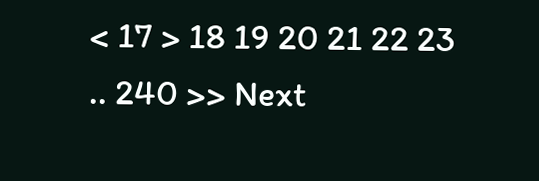< 17 > 18 19 20 21 22 23 .. 240 >> Next